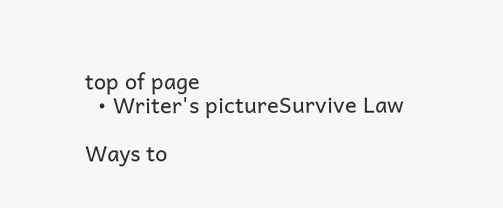top of page
  • Writer's pictureSurvive Law

Ways to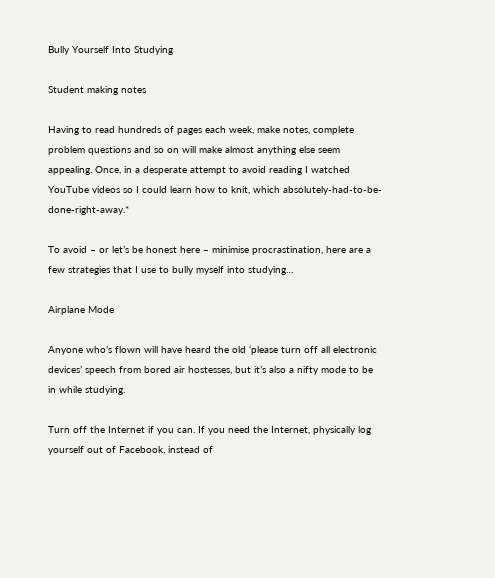Bully Yourself Into Studying

Student making notes

Having to read hundreds of pages each week, make notes, complete problem questions and so on will make almost anything else seem appealing. Once, in a desperate attempt to avoid reading I watched YouTube videos so I could learn how to knit, which absolutely-had-to-be-done-right-away.*

To avoid – or let’s be honest here – minimise procrastination, here are a few strategies that I use to bully myself into studying…

Airplane Mode

Anyone who’s flown will have heard the old ‘please turn off all electronic devices’ speech from bored air hostesses, but it’s also a nifty mode to be in while studying.

Turn off the Internet if you can. If you need the Internet, physically log yourself out of Facebook, instead of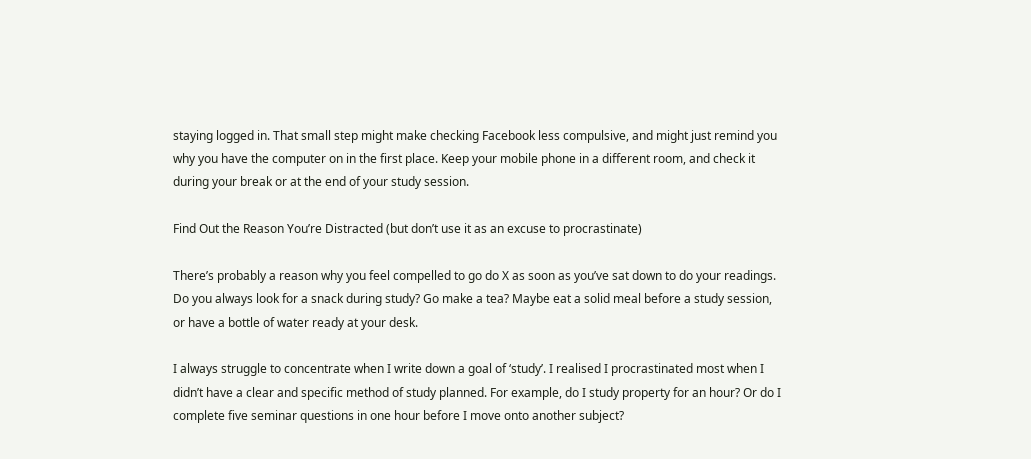staying logged in. That small step might make checking Facebook less compulsive, and might just remind you why you have the computer on in the first place. Keep your mobile phone in a different room, and check it during your break or at the end of your study session.

Find Out the Reason You’re Distracted (but don’t use it as an excuse to procrastinate)

There’s probably a reason why you feel compelled to go do X as soon as you’ve sat down to do your readings. Do you always look for a snack during study? Go make a tea? Maybe eat a solid meal before a study session, or have a bottle of water ready at your desk.

I always struggle to concentrate when I write down a goal of ‘study’. I realised I procrastinated most when I didn’t have a clear and specific method of study planned. For example, do I study property for an hour? Or do I complete five seminar questions in one hour before I move onto another subject?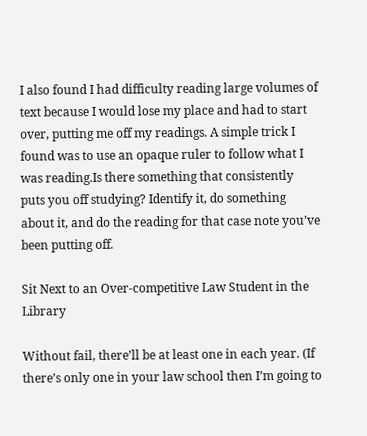I also found I had difficulty reading large volumes of text because I would lose my place and had to start over, putting me off my readings. A simple trick I found was to use an opaque ruler to follow what I was reading.Is there something that consistently puts you off studying? Identify it, do something about it, and do the reading for that case note you’ve been putting off.

Sit Next to an Over-competitive Law Student in the Library

Without fail, there’ll be at least one in each year. (If there’s only one in your law school then I’m going to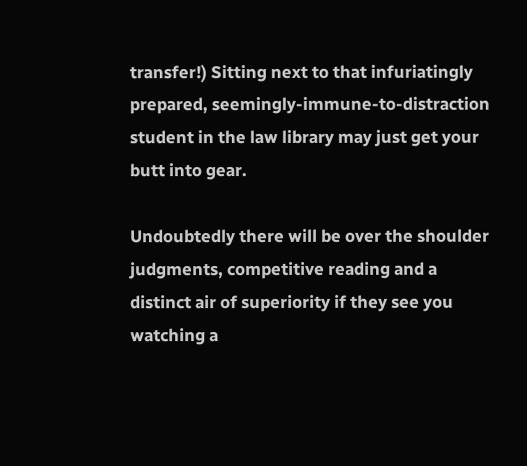transfer!) Sitting next to that infuriatingly prepared, seemingly-immune-to-distraction student in the law library may just get your butt into gear.

Undoubtedly there will be over the shoulder judgments, competitive reading and a distinct air of superiority if they see you watching a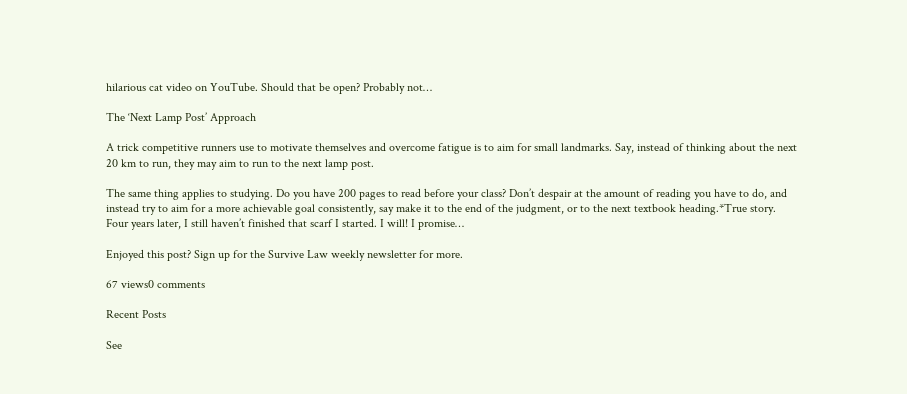hilarious cat video on YouTube. Should that be open? Probably not…

The ‘Next Lamp Post’ Approach

A trick competitive runners use to motivate themselves and overcome fatigue is to aim for small landmarks. Say, instead of thinking about the next 20 km to run, they may aim to run to the next lamp post.

The same thing applies to studying. Do you have 200 pages to read before your class? Don’t despair at the amount of reading you have to do, and instead try to aim for a more achievable goal consistently, say make it to the end of the judgment, or to the next textbook heading.*True story. Four years later, I still haven’t finished that scarf I started. I will! I promise…

Enjoyed this post? Sign up for the Survive Law weekly newsletter for more.

67 views0 comments

Recent Posts

See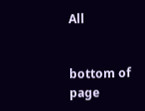All


bottom of page